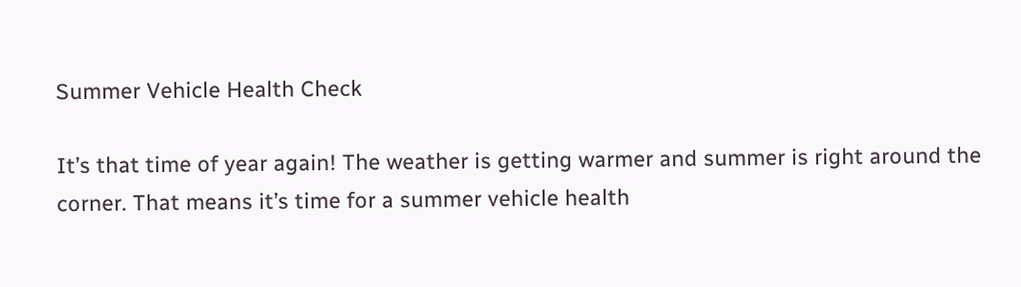Summer Vehicle Health Check

It’s that time of year again! The weather is getting warmer and summer is right around the corner. That means it’s time for a summer vehicle health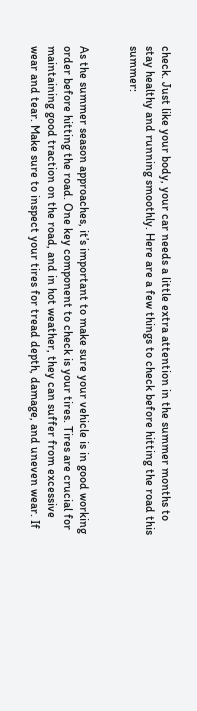check. Just like your body, your car needs a little extra attention in the summer months to stay healthy and running smoothly. Here are a few things to check before hitting the road this summer:


As the summer season approaches, it’s important to make sure your vehicle is in good working order before hitting the road. One key component to check is your tires. Tires are crucial for maintaining good traction on the road, and in hot weather, they can suffer from excessive wear and tear. Make sure to inspect your tires for tread depth, damage, and uneven wear. If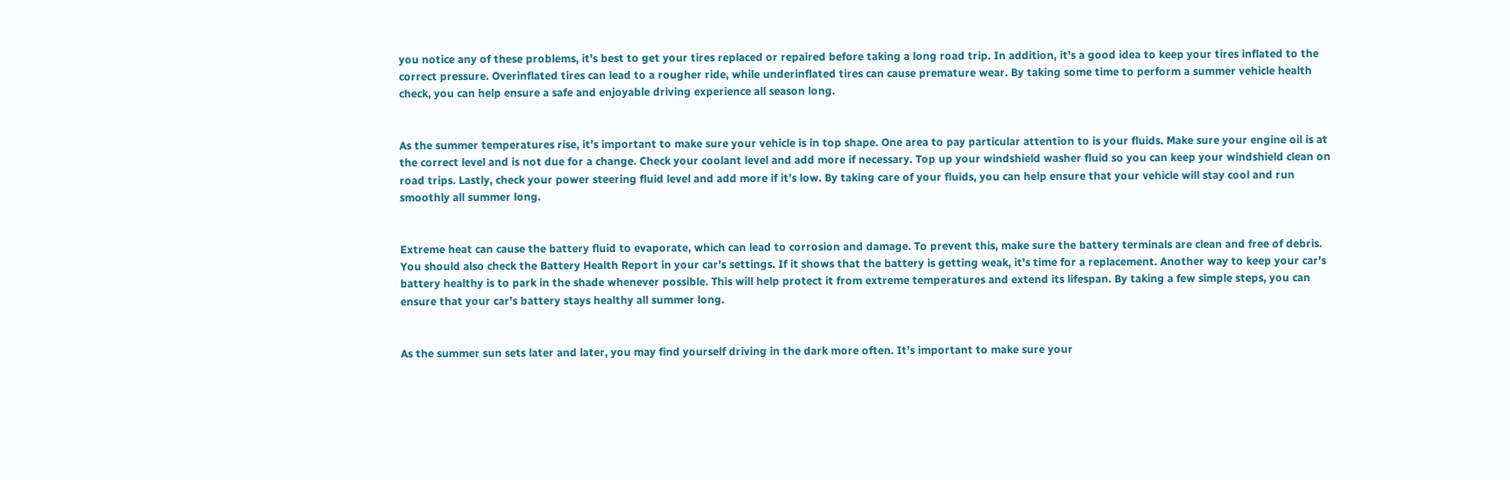you notice any of these problems, it’s best to get your tires replaced or repaired before taking a long road trip. In addition, it’s a good idea to keep your tires inflated to the correct pressure. Overinflated tires can lead to a rougher ride, while underinflated tires can cause premature wear. By taking some time to perform a summer vehicle health check, you can help ensure a safe and enjoyable driving experience all season long.


As the summer temperatures rise, it’s important to make sure your vehicle is in top shape. One area to pay particular attention to is your fluids. Make sure your engine oil is at the correct level and is not due for a change. Check your coolant level and add more if necessary. Top up your windshield washer fluid so you can keep your windshield clean on road trips. Lastly, check your power steering fluid level and add more if it’s low. By taking care of your fluids, you can help ensure that your vehicle will stay cool and run smoothly all summer long.


Extreme heat can cause the battery fluid to evaporate, which can lead to corrosion and damage. To prevent this, make sure the battery terminals are clean and free of debris. You should also check the Battery Health Report in your car’s settings. If it shows that the battery is getting weak, it’s time for a replacement. Another way to keep your car’s battery healthy is to park in the shade whenever possible. This will help protect it from extreme temperatures and extend its lifespan. By taking a few simple steps, you can ensure that your car’s battery stays healthy all summer long.


As the summer sun sets later and later, you may find yourself driving in the dark more often. It’s important to make sure your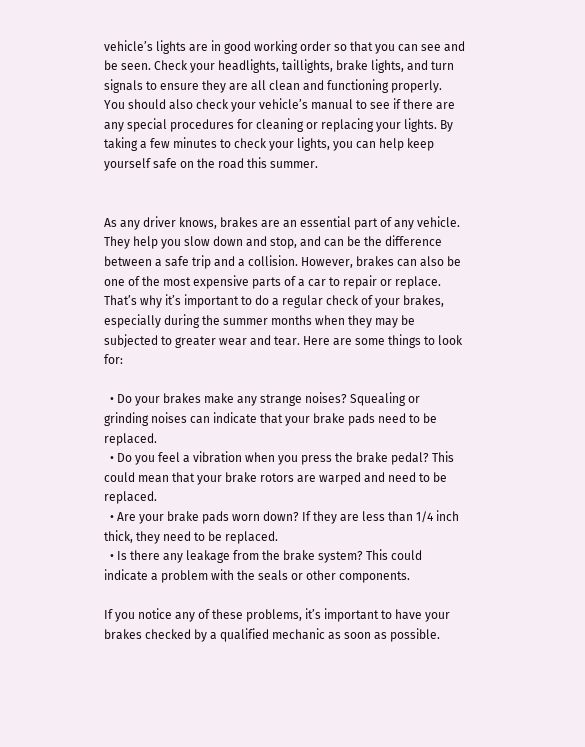vehicle’s lights are in good working order so that you can see and be seen. Check your headlights, taillights, brake lights, and turn signals to ensure they are all clean and functioning properly. You should also check your vehicle’s manual to see if there are any special procedures for cleaning or replacing your lights. By taking a few minutes to check your lights, you can help keep yourself safe on the road this summer.


As any driver knows, brakes are an essential part of any vehicle. They help you slow down and stop, and can be the difference between a safe trip and a collision. However, brakes can also be one of the most expensive parts of a car to repair or replace. That’s why it’s important to do a regular check of your brakes, especially during the summer months when they may be subjected to greater wear and tear. Here are some things to look for:

  • Do your brakes make any strange noises? Squealing or grinding noises can indicate that your brake pads need to be replaced.
  • Do you feel a vibration when you press the brake pedal? This could mean that your brake rotors are warped and need to be replaced.
  • Are your brake pads worn down? If they are less than 1/4 inch thick, they need to be replaced.
  • Is there any leakage from the brake system? This could indicate a problem with the seals or other components.

If you notice any of these problems, it’s important to have your brakes checked by a qualified mechanic as soon as possible.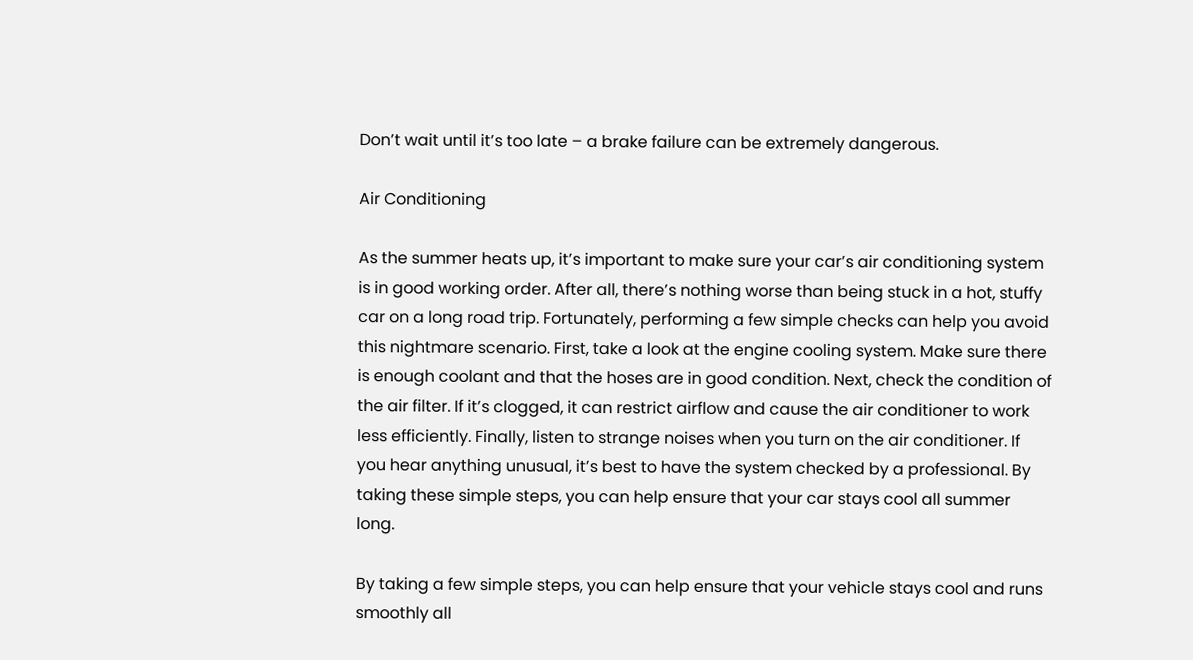Don’t wait until it’s too late – a brake failure can be extremely dangerous.

Air Conditioning

As the summer heats up, it’s important to make sure your car’s air conditioning system is in good working order. After all, there’s nothing worse than being stuck in a hot, stuffy car on a long road trip. Fortunately, performing a few simple checks can help you avoid this nightmare scenario. First, take a look at the engine cooling system. Make sure there is enough coolant and that the hoses are in good condition. Next, check the condition of the air filter. If it’s clogged, it can restrict airflow and cause the air conditioner to work less efficiently. Finally, listen to strange noises when you turn on the air conditioner. If you hear anything unusual, it’s best to have the system checked by a professional. By taking these simple steps, you can help ensure that your car stays cool all summer long.

By taking a few simple steps, you can help ensure that your vehicle stays cool and runs smoothly all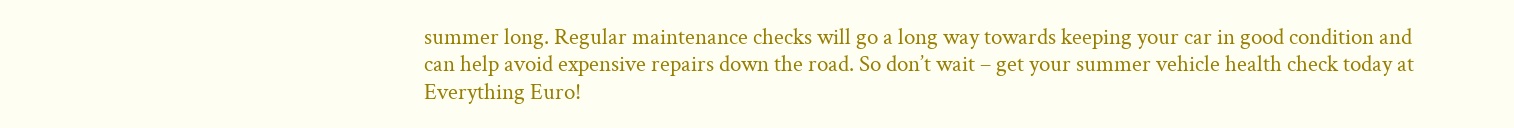summer long. Regular maintenance checks will go a long way towards keeping your car in good condition and can help avoid expensive repairs down the road. So don’t wait – get your summer vehicle health check today at Everything Euro!